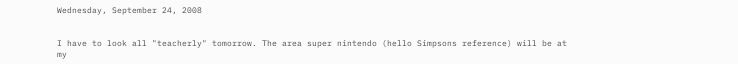Wednesday, September 24, 2008


I have to look all "teacherly" tomorrow. The area super nintendo (hello Simpsons reference) will be at my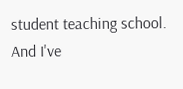student teaching school. And I've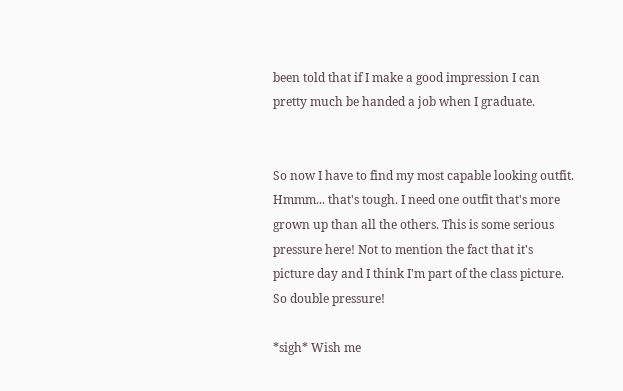been told that if I make a good impression I can pretty much be handed a job when I graduate.


So now I have to find my most capable looking outfit. Hmmm... that's tough. I need one outfit that's more grown up than all the others. This is some serious pressure here! Not to mention the fact that it's picture day and I think I'm part of the class picture. So double pressure!

*sigh* Wish me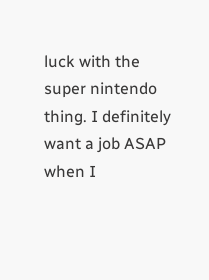luck with the super nintendo thing. I definitely want a job ASAP when I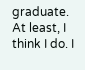graduate. At least, I think I do. I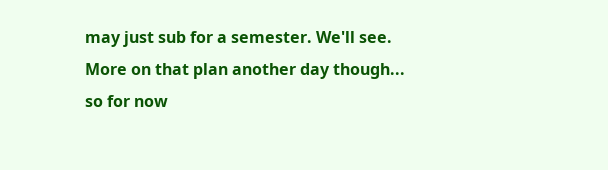may just sub for a semester. We'll see. More on that plan another day though... so for now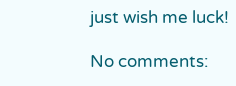just wish me luck!

No comments: